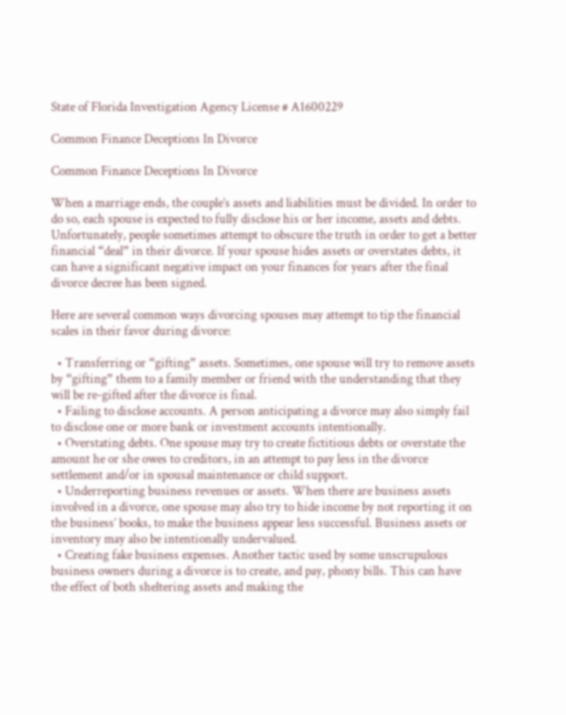State of Florida Investigation Agency License # A1600229

Common Finance Deceptions In Divorce

Common Finance Deceptions In Divorce

When a marriage ends, the couple’s assets and liabilities must be divided. In order to do so, each spouse is expected to fully disclose his or her income, assets and debts. Unfortunately, people sometimes attempt to obscure the truth in order to get a better financial “deal” in their divorce. If your spouse hides assets or overstates debts, it can have a significant negative impact on your finances for years after the final divorce decree has been signed.

Here are several common ways divorcing spouses may attempt to tip the financial scales in their favor during divorce:

  • Transferring or “gifting” assets. Sometimes, one spouse will try to remove assets by “gifting” them to a family member or friend with the understanding that they will be re-gifted after the divorce is final.
  • Failing to disclose accounts. A person anticipating a divorce may also simply fail to disclose one or more bank or investment accounts intentionally.
  • Overstating debts. One spouse may try to create fictitious debts or overstate the amount he or she owes to creditors, in an attempt to pay less in the divorce settlement and/or in spousal maintenance or child support.
  • Underreporting business revenues or assets. When there are business assets involved in a divorce, one spouse may also try to hide income by not reporting it on the business’ books, to make the business appear less successful. Business assets or inventory may also be intentionally undervalued.
  • Creating fake business expenses. Another tactic used by some unscrupulous business owners during a divorce is to create, and pay, phony bills. This can have the effect of both sheltering assets and making the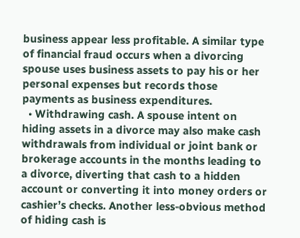business appear less profitable. A similar type of financial fraud occurs when a divorcing spouse uses business assets to pay his or her personal expenses but records those payments as business expenditures.
  • Withdrawing cash. A spouse intent on hiding assets in a divorce may also make cash withdrawals from individual or joint bank or brokerage accounts in the months leading to a divorce, diverting that cash to a hidden account or converting it into money orders or cashier’s checks. Another less-obvious method of hiding cash is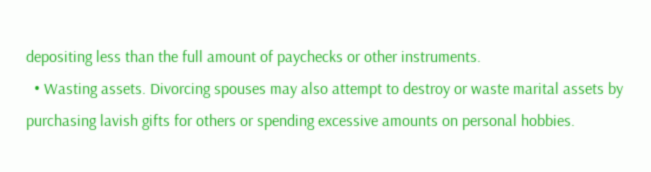depositing less than the full amount of paychecks or other instruments.
  • Wasting assets. Divorcing spouses may also attempt to destroy or waste marital assets by purchasing lavish gifts for others or spending excessive amounts on personal hobbies.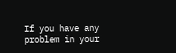If you have any problem in your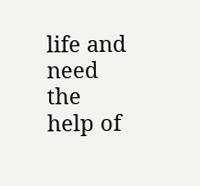life and need the help of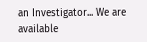an Investigator... We are available